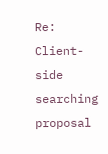Re: Client-side searching proposal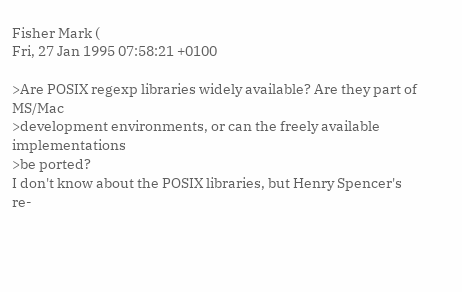Fisher Mark (
Fri, 27 Jan 1995 07:58:21 +0100

>Are POSIX regexp libraries widely available? Are they part of MS/Mac
>development environments, or can the freely available implementations
>be ported?
I don't know about the POSIX libraries, but Henry Spencer's
re-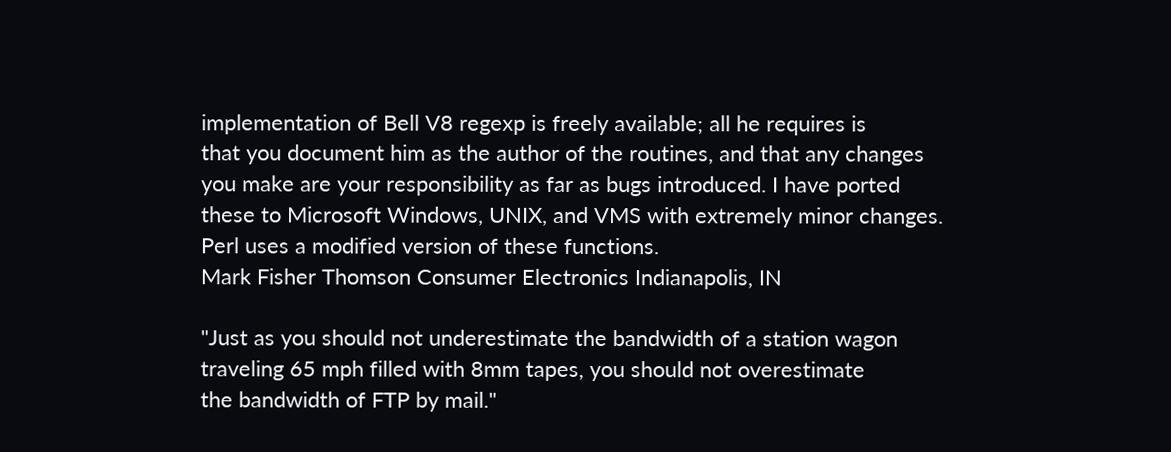implementation of Bell V8 regexp is freely available; all he requires is
that you document him as the author of the routines, and that any changes
you make are your responsibility as far as bugs introduced. I have ported
these to Microsoft Windows, UNIX, and VMS with extremely minor changes.
Perl uses a modified version of these functions.
Mark Fisher Thomson Consumer Electronics Indianapolis, IN

"Just as you should not underestimate the bandwidth of a station wagon
traveling 65 mph filled with 8mm tapes, you should not overestimate
the bandwidth of FTP by mail."